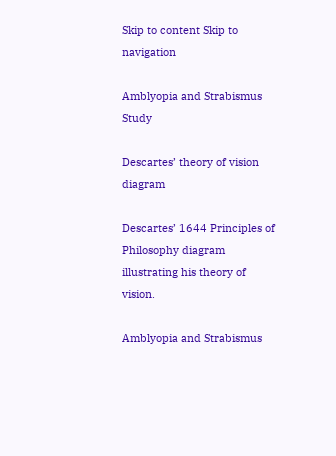Skip to content Skip to navigation

Amblyopia and Strabismus Study

Descartes’ theory of vision diagram

Descartes’ 1644 Principles of Philosophy diagram illustrating his theory of vision.

Amblyopia and Strabismus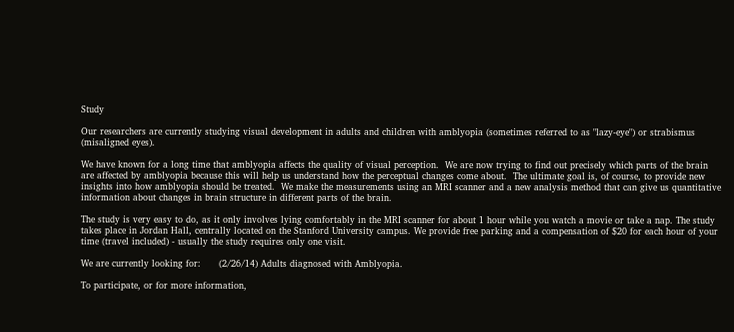Study

Our researchers are currently studying visual development in adults and children with amblyopia (sometimes referred to as "lazy-eye") or strabismus (misaligned eyes).

We have known for a long time that amblyopia affects the quality of visual perception.  We are now trying to find out precisely which parts of the brain are affected by amblyopia because this will help us understand how the perceptual changes come about.  The ultimate goal is, of course, to provide new insights into how amblyopia should be treated.  We make the measurements using an MRI scanner and a new analysis method that can give us quantitative information about changes in brain structure in different parts of the brain.

The study is very easy to do, as it only involves lying comfortably in the MRI scanner for about 1 hour while you watch a movie or take a nap. The study takes place in Jordan Hall, centrally located on the Stanford University campus. We provide free parking and a compensation of $20 for each hour of your time (travel included) - usually the study requires only one visit.

We are currently looking for:      (2/26/14) Adults diagnosed with Amblyopia.

To participate, or for more information,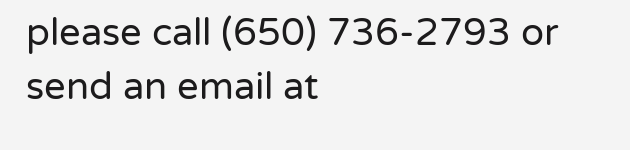please call (650) 736-2793 or send an email at